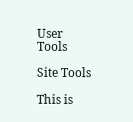User Tools

Site Tools

This is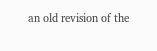an old revision of the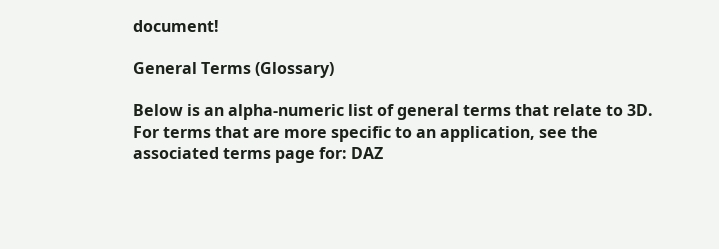document!

General Terms (Glossary)

Below is an alpha-numeric list of general terms that relate to 3D. For terms that are more specific to an application, see the associated terms page for: DAZ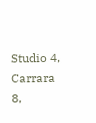Studio 4, Carrara 8,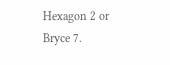Hexagon 2 or Bryce 7.